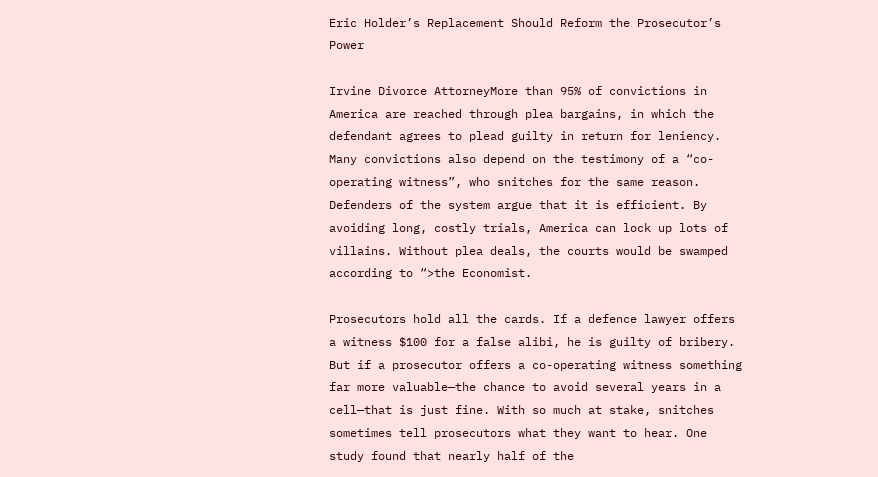Eric Holder’s Replacement Should Reform the Prosecutor’s Power

Irvine Divorce AttorneyMore than 95% of convictions in America are reached through plea bargains, in which the defendant agrees to plead guilty in return for leniency. Many convictions also depend on the testimony of a “co-operating witness”, who snitches for the same reason. Defenders of the system argue that it is efficient. By avoiding long, costly trials, America can lock up lots of villains. Without plea deals, the courts would be swamped according to “>the Economist.

Prosecutors hold all the cards. If a defence lawyer offers a witness $100 for a false alibi, he is guilty of bribery. But if a prosecutor offers a co-operating witness something far more valuable—the chance to avoid several years in a cell—that is just fine. With so much at stake, snitches sometimes tell prosecutors what they want to hear. One study found that nearly half of the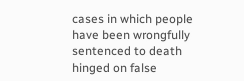cases in which people have been wrongfully sentenced to death hinged on false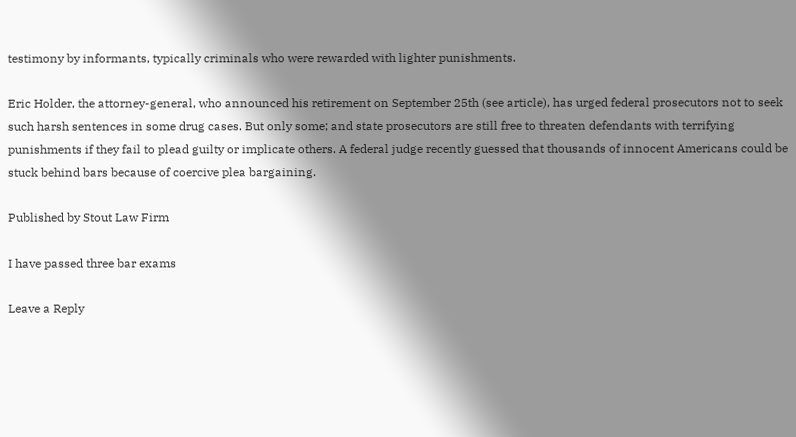testimony by informants, typically criminals who were rewarded with lighter punishments.

Eric Holder, the attorney-general, who announced his retirement on September 25th (see article), has urged federal prosecutors not to seek such harsh sentences in some drug cases. But only some; and state prosecutors are still free to threaten defendants with terrifying punishments if they fail to plead guilty or implicate others. A federal judge recently guessed that thousands of innocent Americans could be stuck behind bars because of coercive plea bargaining.

Published by Stout Law Firm

I have passed three bar exams

Leave a Reply